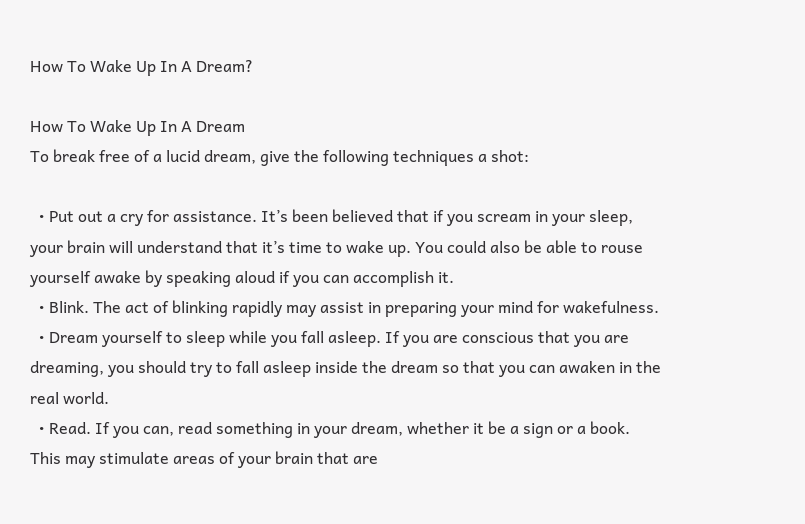How To Wake Up In A Dream?

How To Wake Up In A Dream
To break free of a lucid dream, give the following techniques a shot:

  • Put out a cry for assistance. It’s been believed that if you scream in your sleep, your brain will understand that it’s time to wake up. You could also be able to rouse yourself awake by speaking aloud if you can accomplish it.
  • Blink. The act of blinking rapidly may assist in preparing your mind for wakefulness.
  • Dream yourself to sleep while you fall asleep. If you are conscious that you are dreaming, you should try to fall asleep inside the dream so that you can awaken in the real world.
  • Read. If you can, read something in your dream, whether it be a sign or a book. This may stimulate areas of your brain that are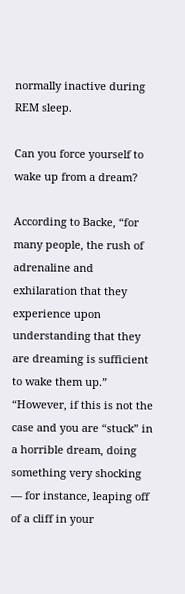normally inactive during REM sleep.

Can you force yourself to wake up from a dream?

According to Backe, “for many people, the rush of adrenaline and exhilaration that they experience upon understanding that they are dreaming is sufficient to wake them up.” “However, if this is not the case and you are “stuck” in a horrible dream, doing something very shocking — for instance, leaping off of a cliff in your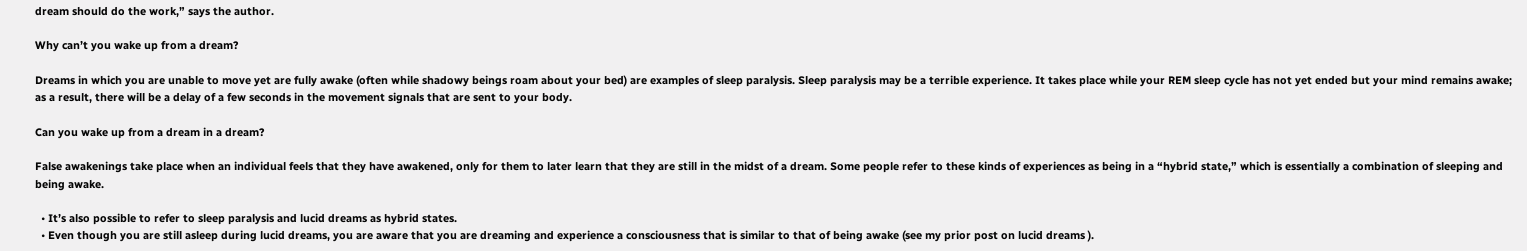dream should do the work,” says the author.

Why can’t you wake up from a dream?

Dreams in which you are unable to move yet are fully awake (often while shadowy beings roam about your bed) are examples of sleep paralysis. Sleep paralysis may be a terrible experience. It takes place while your REM sleep cycle has not yet ended but your mind remains awake; as a result, there will be a delay of a few seconds in the movement signals that are sent to your body.

Can you wake up from a dream in a dream?

False awakenings take place when an individual feels that they have awakened, only for them to later learn that they are still in the midst of a dream. Some people refer to these kinds of experiences as being in a “hybrid state,” which is essentially a combination of sleeping and being awake.

  • It’s also possible to refer to sleep paralysis and lucid dreams as hybrid states.
  • Even though you are still asleep during lucid dreams, you are aware that you are dreaming and experience a consciousness that is similar to that of being awake (see my prior post on lucid dreams ).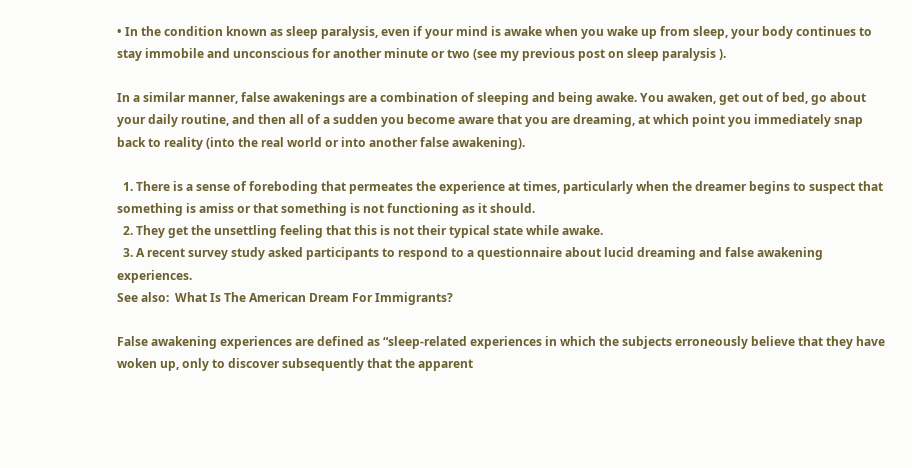• In the condition known as sleep paralysis, even if your mind is awake when you wake up from sleep, your body continues to stay immobile and unconscious for another minute or two (see my previous post on sleep paralysis ).

In a similar manner, false awakenings are a combination of sleeping and being awake. You awaken, get out of bed, go about your daily routine, and then all of a sudden you become aware that you are dreaming, at which point you immediately snap back to reality (into the real world or into another false awakening).

  1. There is a sense of foreboding that permeates the experience at times, particularly when the dreamer begins to suspect that something is amiss or that something is not functioning as it should.
  2. They get the unsettling feeling that this is not their typical state while awake.
  3. A recent survey study asked participants to respond to a questionnaire about lucid dreaming and false awakening experiences.
See also:  What Is The American Dream For Immigrants?

False awakening experiences are defined as “sleep-related experiences in which the subjects erroneously believe that they have woken up, only to discover subsequently that the apparent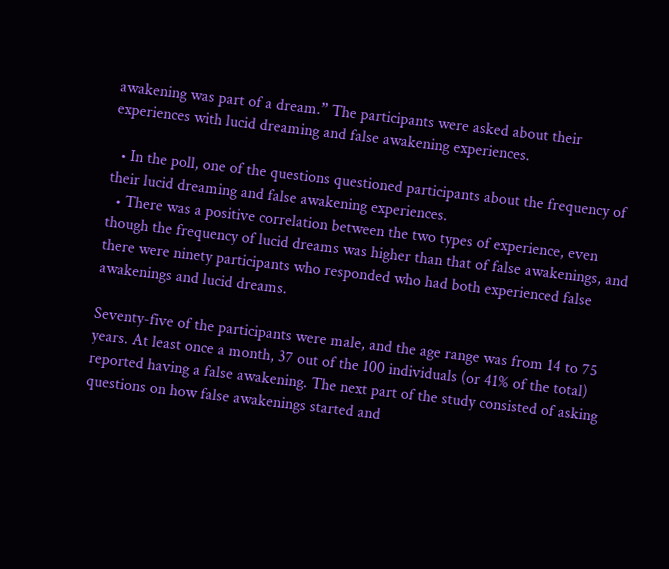awakening was part of a dream.” The participants were asked about their experiences with lucid dreaming and false awakening experiences.

  • In the poll, one of the questions questioned participants about the frequency of their lucid dreaming and false awakening experiences.
  • There was a positive correlation between the two types of experience, even though the frequency of lucid dreams was higher than that of false awakenings, and there were ninety participants who responded who had both experienced false awakenings and lucid dreams.

Seventy-five of the participants were male, and the age range was from 14 to 75 years. At least once a month, 37 out of the 100 individuals (or 41% of the total) reported having a false awakening. The next part of the study consisted of asking questions on how false awakenings started and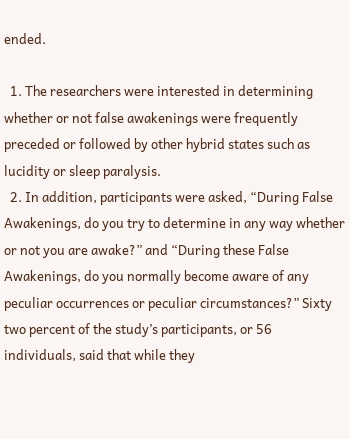ended.

  1. The researchers were interested in determining whether or not false awakenings were frequently preceded or followed by other hybrid states such as lucidity or sleep paralysis.
  2. In addition, participants were asked, “During False Awakenings, do you try to determine in any way whether or not you are awake?” and “During these False Awakenings, do you normally become aware of any peculiar occurrences or peculiar circumstances?” Sixty two percent of the study’s participants, or 56 individuals, said that while they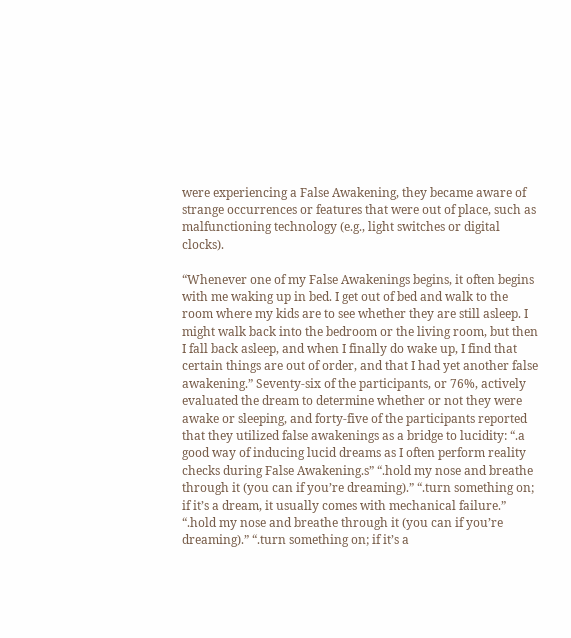were experiencing a False Awakening, they became aware of strange occurrences or features that were out of place, such as malfunctioning technology (e.g., light switches or digital clocks).

“Whenever one of my False Awakenings begins, it often begins with me waking up in bed. I get out of bed and walk to the room where my kids are to see whether they are still asleep. I might walk back into the bedroom or the living room, but then I fall back asleep, and when I finally do wake up, I find that certain things are out of order, and that I had yet another false awakening.” Seventy-six of the participants, or 76%, actively evaluated the dream to determine whether or not they were awake or sleeping, and forty-five of the participants reported that they utilized false awakenings as a bridge to lucidity: “.a good way of inducing lucid dreams as I often perform reality checks during False Awakening.s” “.hold my nose and breathe through it (you can if you’re dreaming).” “.turn something on; if it’s a dream, it usually comes with mechanical failure.” “.hold my nose and breathe through it (you can if you’re dreaming).” “.turn something on; if it’s a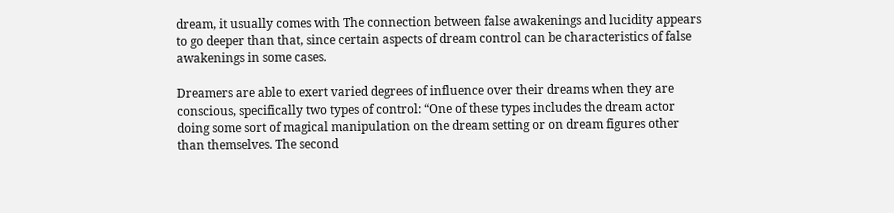dream, it usually comes with The connection between false awakenings and lucidity appears to go deeper than that, since certain aspects of dream control can be characteristics of false awakenings in some cases.

Dreamers are able to exert varied degrees of influence over their dreams when they are conscious, specifically two types of control: “One of these types includes the dream actor doing some sort of magical manipulation on the dream setting or on dream figures other than themselves. The second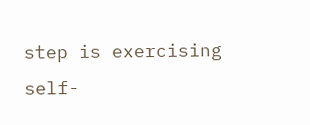step is exercising self-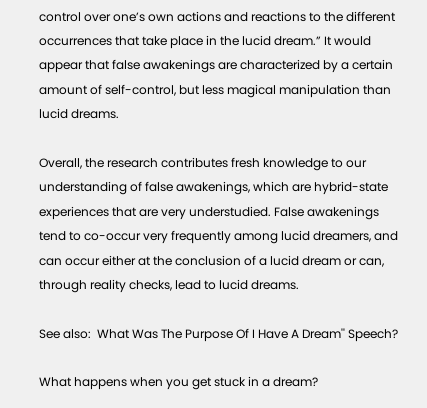control over one’s own actions and reactions to the different occurrences that take place in the lucid dream.” It would appear that false awakenings are characterized by a certain amount of self-control, but less magical manipulation than lucid dreams.

Overall, the research contributes fresh knowledge to our understanding of false awakenings, which are hybrid-state experiences that are very understudied. False awakenings tend to co-occur very frequently among lucid dreamers, and can occur either at the conclusion of a lucid dream or can, through reality checks, lead to lucid dreams.

See also:  What Was The Purpose Of I Have A Dream'' Speech?

What happens when you get stuck in a dream?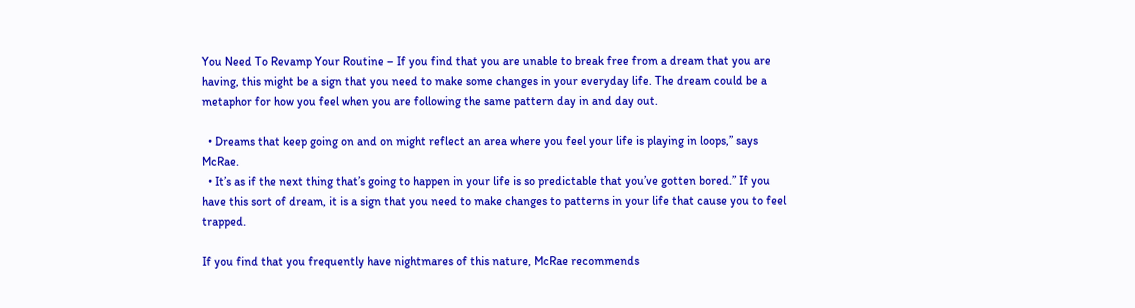You Need To Revamp Your Routine – If you find that you are unable to break free from a dream that you are having, this might be a sign that you need to make some changes in your everyday life. The dream could be a metaphor for how you feel when you are following the same pattern day in and day out.

  • Dreams that keep going on and on might reflect an area where you feel your life is playing in loops,” says McRae.
  • It’s as if the next thing that’s going to happen in your life is so predictable that you’ve gotten bored.” If you have this sort of dream, it is a sign that you need to make changes to patterns in your life that cause you to feel trapped.

If you find that you frequently have nightmares of this nature, McRae recommends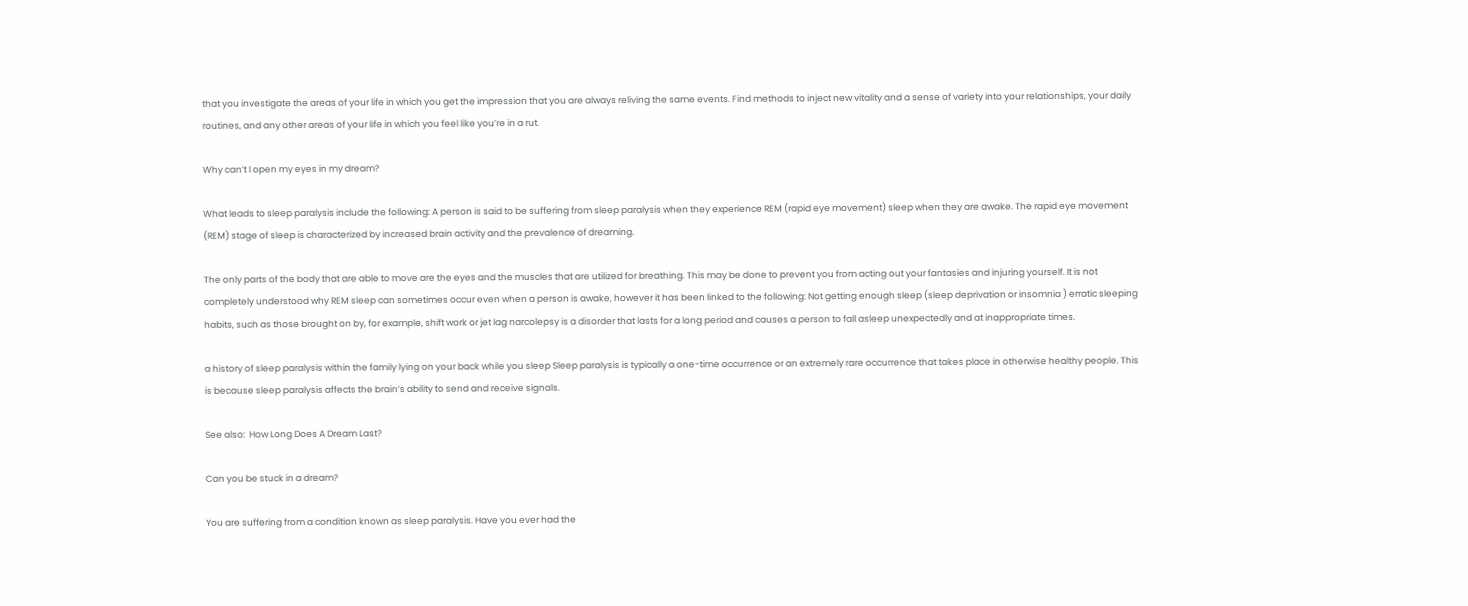that you investigate the areas of your life in which you get the impression that you are always reliving the same events. Find methods to inject new vitality and a sense of variety into your relationships, your daily routines, and any other areas of your life in which you feel like you’re in a rut.

Why can’t I open my eyes in my dream?

What leads to sleep paralysis include the following: A person is said to be suffering from sleep paralysis when they experience REM (rapid eye movement) sleep when they are awake. The rapid eye movement (REM) stage of sleep is characterized by increased brain activity and the prevalence of dreaming.

The only parts of the body that are able to move are the eyes and the muscles that are utilized for breathing. This may be done to prevent you from acting out your fantasies and injuring yourself. It is not completely understood why REM sleep can sometimes occur even when a person is awake, however it has been linked to the following: Not getting enough sleep (sleep deprivation or insomnia ) erratic sleeping habits, such as those brought on by, for example, shift work or jet lag narcolepsy is a disorder that lasts for a long period and causes a person to fall asleep unexpectedly and at inappropriate times.

a history of sleep paralysis within the family lying on your back while you sleep Sleep paralysis is typically a one-time occurrence or an extremely rare occurrence that takes place in otherwise healthy people. This is because sleep paralysis affects the brain’s ability to send and receive signals.

See also:  How Long Does A Dream Last?

Can you be stuck in a dream?

You are suffering from a condition known as sleep paralysis. Have you ever had the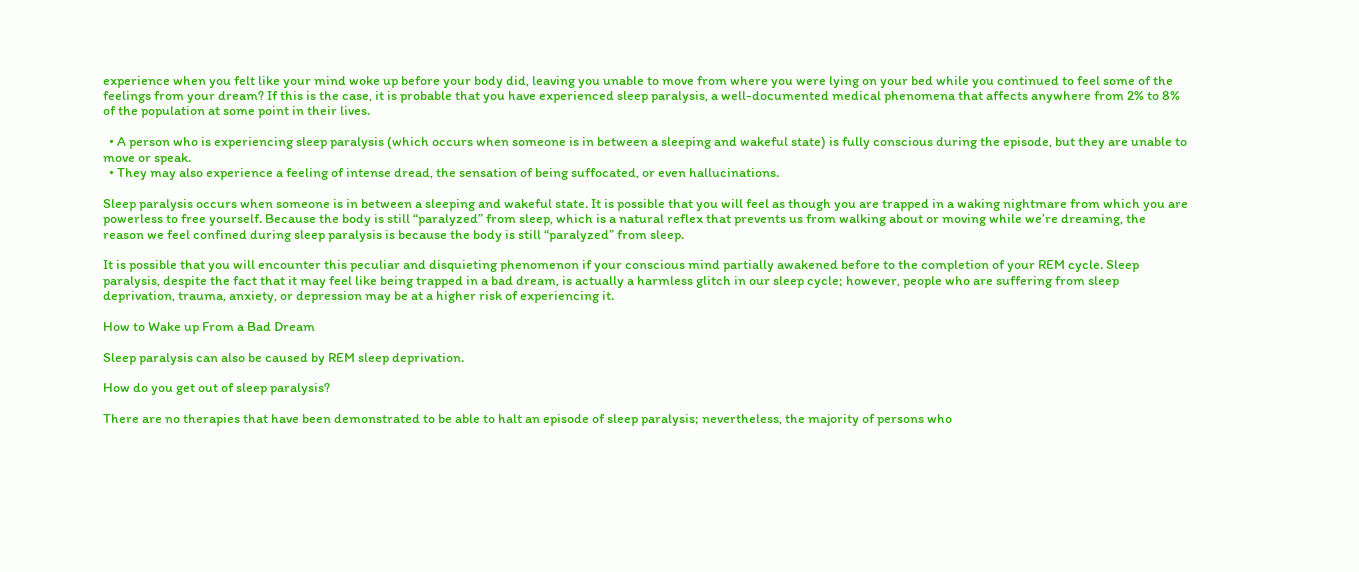experience when you felt like your mind woke up before your body did, leaving you unable to move from where you were lying on your bed while you continued to feel some of the feelings from your dream? If this is the case, it is probable that you have experienced sleep paralysis, a well-documented medical phenomena that affects anywhere from 2% to 8% of the population at some point in their lives.

  • A person who is experiencing sleep paralysis (which occurs when someone is in between a sleeping and wakeful state) is fully conscious during the episode, but they are unable to move or speak.
  • They may also experience a feeling of intense dread, the sensation of being suffocated, or even hallucinations.

Sleep paralysis occurs when someone is in between a sleeping and wakeful state. It is possible that you will feel as though you are trapped in a waking nightmare from which you are powerless to free yourself. Because the body is still “paralyzed” from sleep, which is a natural reflex that prevents us from walking about or moving while we’re dreaming, the reason we feel confined during sleep paralysis is because the body is still “paralyzed” from sleep.

It is possible that you will encounter this peculiar and disquieting phenomenon if your conscious mind partially awakened before to the completion of your REM cycle. Sleep paralysis, despite the fact that it may feel like being trapped in a bad dream, is actually a harmless glitch in our sleep cycle; however, people who are suffering from sleep deprivation, trauma, anxiety, or depression may be at a higher risk of experiencing it.

How to Wake up From a Bad Dream

Sleep paralysis can also be caused by REM sleep deprivation.

How do you get out of sleep paralysis?

There are no therapies that have been demonstrated to be able to halt an episode of sleep paralysis; nevertheless, the majority of persons who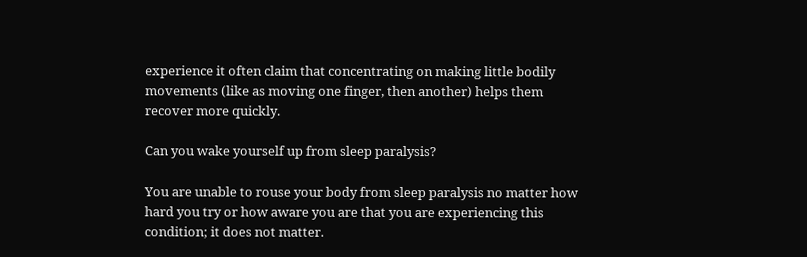experience it often claim that concentrating on making little bodily movements (like as moving one finger, then another) helps them recover more quickly.

Can you wake yourself up from sleep paralysis?

You are unable to rouse your body from sleep paralysis no matter how hard you try or how aware you are that you are experiencing this condition; it does not matter.